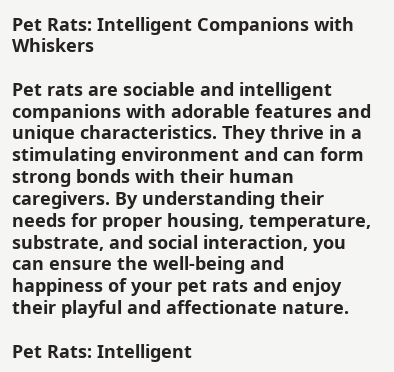Pet Rats: Intelligent Companions with Whiskers

Pet rats are sociable and intelligent companions with adorable features and unique characteristics. They thrive in a stimulating environment and can form strong bonds with their human caregivers. By understanding their needs for proper housing, temperature, substrate, and social interaction, you can ensure the well-being and happiness of your pet rats and enjoy their playful and affectionate nature.

Pet Rats: Intelligent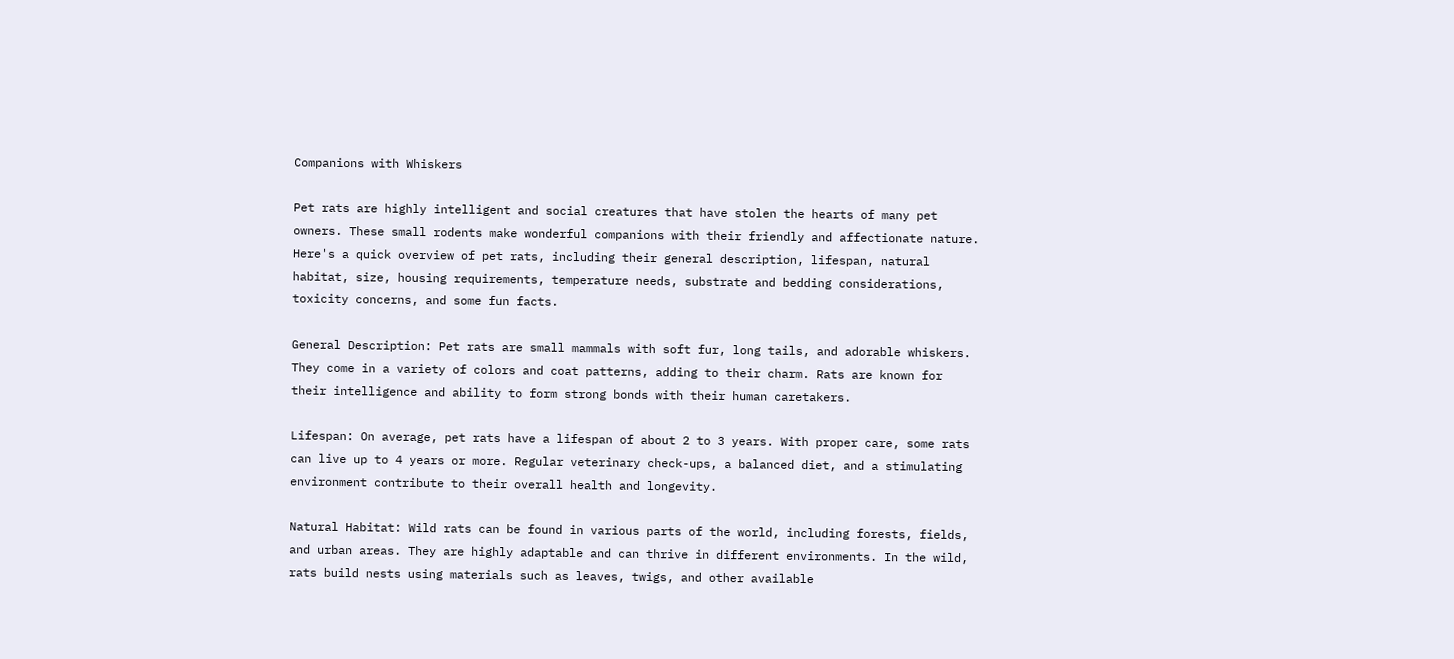Companions with Whiskers

Pet rats are highly intelligent and social creatures that have stolen the hearts of many pet owners. These small rodents make wonderful companions with their friendly and affectionate nature. Here's a quick overview of pet rats, including their general description, lifespan, natural habitat, size, housing requirements, temperature needs, substrate and bedding considerations, toxicity concerns, and some fun facts.

General Description: Pet rats are small mammals with soft fur, long tails, and adorable whiskers. They come in a variety of colors and coat patterns, adding to their charm. Rats are known for their intelligence and ability to form strong bonds with their human caretakers.

Lifespan: On average, pet rats have a lifespan of about 2 to 3 years. With proper care, some rats can live up to 4 years or more. Regular veterinary check-ups, a balanced diet, and a stimulating environment contribute to their overall health and longevity.

Natural Habitat: Wild rats can be found in various parts of the world, including forests, fields, and urban areas. They are highly adaptable and can thrive in different environments. In the wild, rats build nests using materials such as leaves, twigs, and other available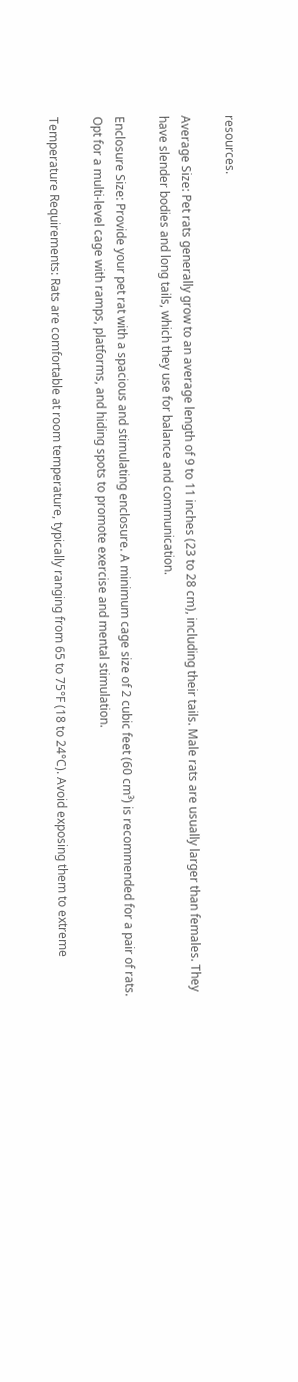resources.

Average Size: Pet rats generally grow to an average length of 9 to 11 inches (23 to 28 cm), including their tails. Male rats are usually larger than females. They have slender bodies and long tails, which they use for balance and communication.

Enclosure Size: Provide your pet rat with a spacious and stimulating enclosure. A minimum cage size of 2 cubic feet (60 cm³) is recommended for a pair of rats. Opt for a multi-level cage with ramps, platforms, and hiding spots to promote exercise and mental stimulation.

Temperature Requirements: Rats are comfortable at room temperature, typically ranging from 65 to 75°F (18 to 24°C). Avoid exposing them to extreme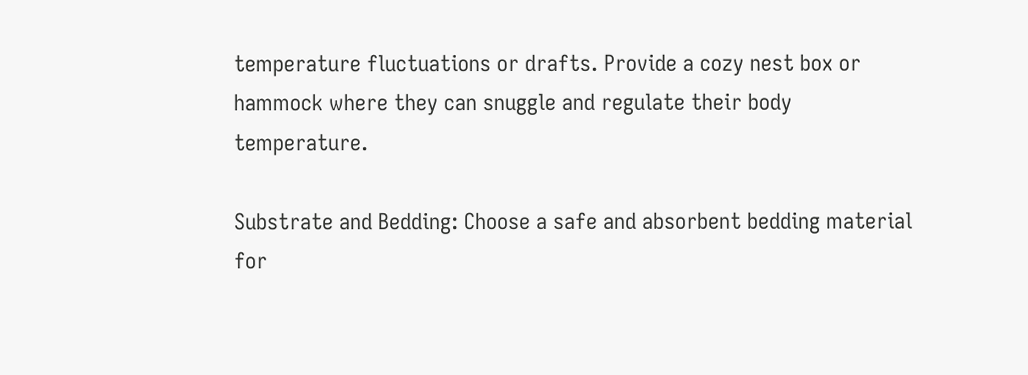temperature fluctuations or drafts. Provide a cozy nest box or hammock where they can snuggle and regulate their body temperature.

Substrate and Bedding: Choose a safe and absorbent bedding material for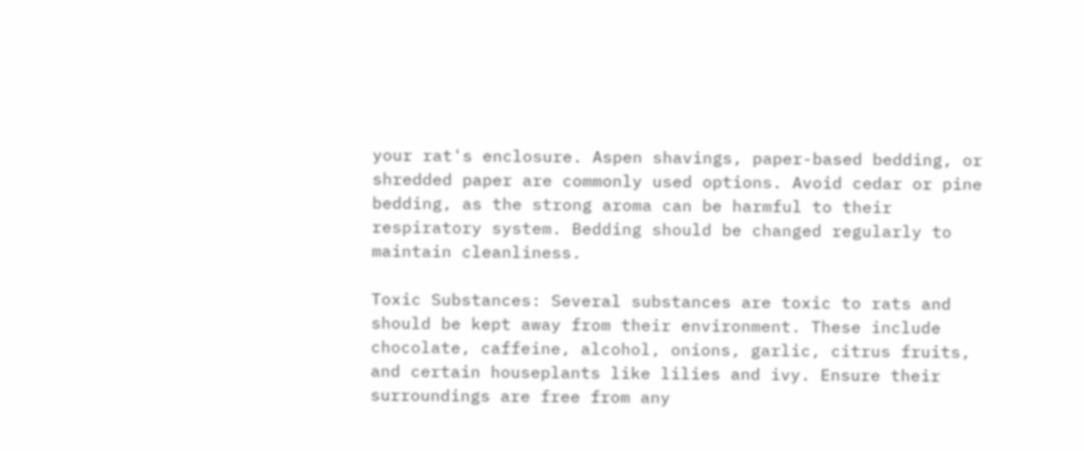your rat's enclosure. Aspen shavings, paper-based bedding, or shredded paper are commonly used options. Avoid cedar or pine bedding, as the strong aroma can be harmful to their respiratory system. Bedding should be changed regularly to maintain cleanliness.

Toxic Substances: Several substances are toxic to rats and should be kept away from their environment. These include chocolate, caffeine, alcohol, onions, garlic, citrus fruits, and certain houseplants like lilies and ivy. Ensure their surroundings are free from any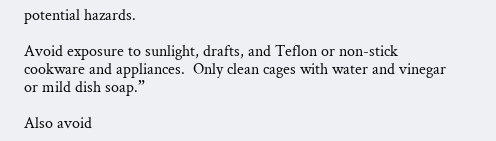potential hazards.

Avoid exposure to sunlight, drafts, and Teflon or non-stick cookware and appliances.  Only clean cages with water and vinegar or mild dish soap.”

Also avoid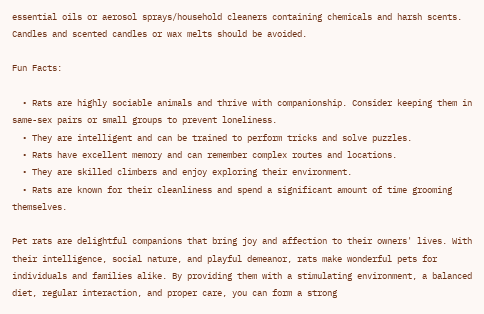essential oils or aerosol sprays/household cleaners containing chemicals and harsh scents.  Candles and scented candles or wax melts should be avoided.

Fun Facts:

  • Rats are highly sociable animals and thrive with companionship. Consider keeping them in same-sex pairs or small groups to prevent loneliness.
  • They are intelligent and can be trained to perform tricks and solve puzzles.
  • Rats have excellent memory and can remember complex routes and locations.
  • They are skilled climbers and enjoy exploring their environment.
  • Rats are known for their cleanliness and spend a significant amount of time grooming themselves.

Pet rats are delightful companions that bring joy and affection to their owners' lives. With their intelligence, social nature, and playful demeanor, rats make wonderful pets for individuals and families alike. By providing them with a stimulating environment, a balanced diet, regular interaction, and proper care, you can form a strong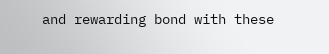and rewarding bond with these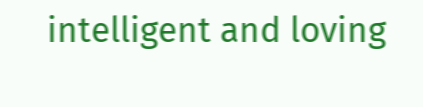intelligent and loving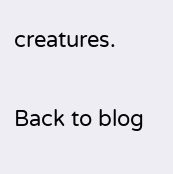creatures.

Back to blog